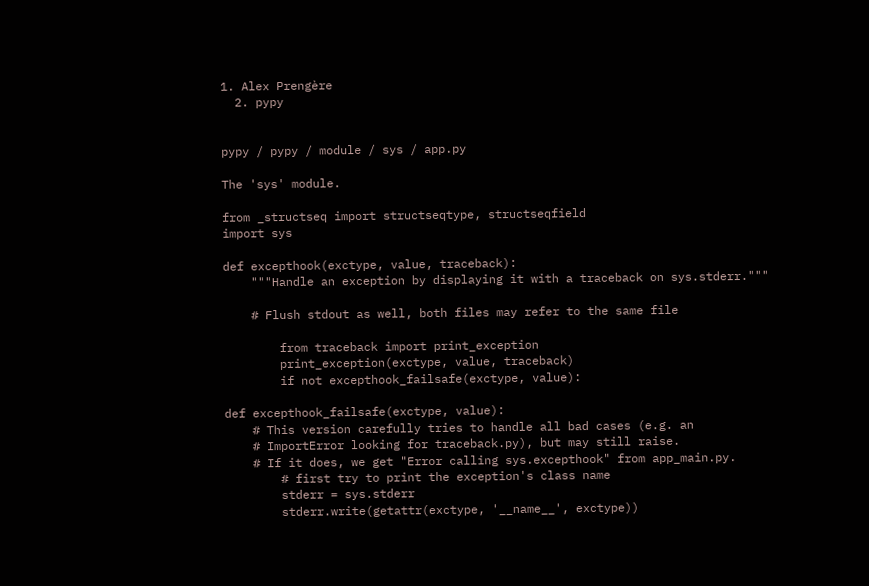1. Alex Prengère
  2. pypy


pypy / pypy / module / sys / app.py

The 'sys' module.

from _structseq import structseqtype, structseqfield
import sys

def excepthook(exctype, value, traceback):
    """Handle an exception by displaying it with a traceback on sys.stderr."""

    # Flush stdout as well, both files may refer to the same file

        from traceback import print_exception
        print_exception(exctype, value, traceback)
        if not excepthook_failsafe(exctype, value):

def excepthook_failsafe(exctype, value):
    # This version carefully tries to handle all bad cases (e.g. an
    # ImportError looking for traceback.py), but may still raise.
    # If it does, we get "Error calling sys.excepthook" from app_main.py.
        # first try to print the exception's class name
        stderr = sys.stderr
        stderr.write(getattr(exctype, '__name__', exctype))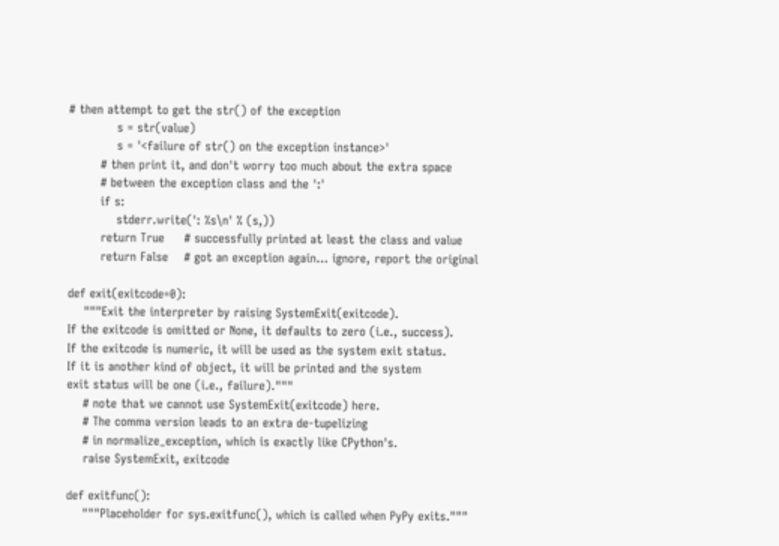# then attempt to get the str() of the exception
            s = str(value)
            s = '<failure of str() on the exception instance>'
        # then print it, and don't worry too much about the extra space
        # between the exception class and the ':'
        if s:
            stderr.write(': %s\n' % (s,))
        return True     # successfully printed at least the class and value
        return False    # got an exception again... ignore, report the original

def exit(exitcode=0):
    """Exit the interpreter by raising SystemExit(exitcode).
If the exitcode is omitted or None, it defaults to zero (i.e., success).
If the exitcode is numeric, it will be used as the system exit status.
If it is another kind of object, it will be printed and the system
exit status will be one (i.e., failure)."""
    # note that we cannot use SystemExit(exitcode) here.
    # The comma version leads to an extra de-tupelizing
    # in normalize_exception, which is exactly like CPython's.
    raise SystemExit, exitcode

def exitfunc():
    """Placeholder for sys.exitfunc(), which is called when PyPy exits."""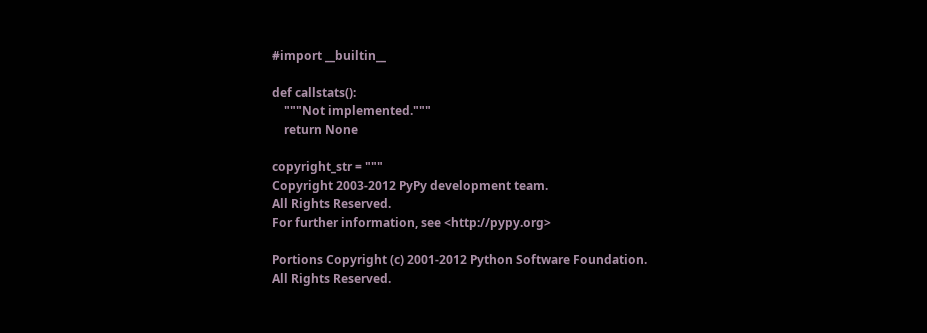#import __builtin__

def callstats():
    """Not implemented."""
    return None

copyright_str = """
Copyright 2003-2012 PyPy development team.
All Rights Reserved.
For further information, see <http://pypy.org>

Portions Copyright (c) 2001-2012 Python Software Foundation.
All Rights Reserved.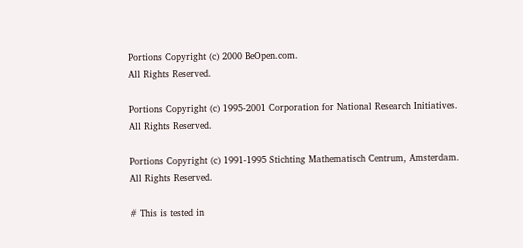Portions Copyright (c) 2000 BeOpen.com.
All Rights Reserved.

Portions Copyright (c) 1995-2001 Corporation for National Research Initiatives.
All Rights Reserved.

Portions Copyright (c) 1991-1995 Stichting Mathematisch Centrum, Amsterdam.
All Rights Reserved.

# This is tested in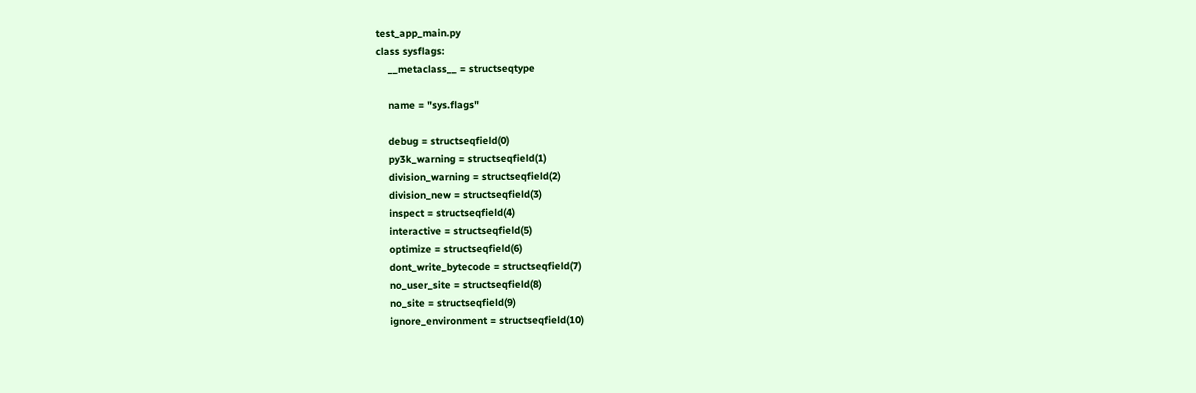test_app_main.py
class sysflags:
    __metaclass__ = structseqtype

    name = "sys.flags"

    debug = structseqfield(0)
    py3k_warning = structseqfield(1)
    division_warning = structseqfield(2)
    division_new = structseqfield(3)
    inspect = structseqfield(4)
    interactive = structseqfield(5)
    optimize = structseqfield(6)
    dont_write_bytecode = structseqfield(7)
    no_user_site = structseqfield(8)
    no_site = structseqfield(9)
    ignore_environment = structseqfield(10)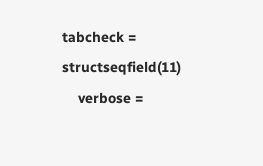tabcheck = structseqfield(11)
    verbose =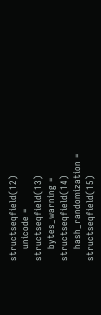structseqfield(12)
    unicode = structseqfield(13)
    bytes_warning = structseqfield(14)
    hash_randomization = structseqfield(15)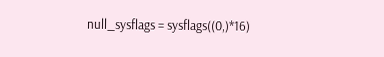null_sysflags = sysflags((0,)*16)